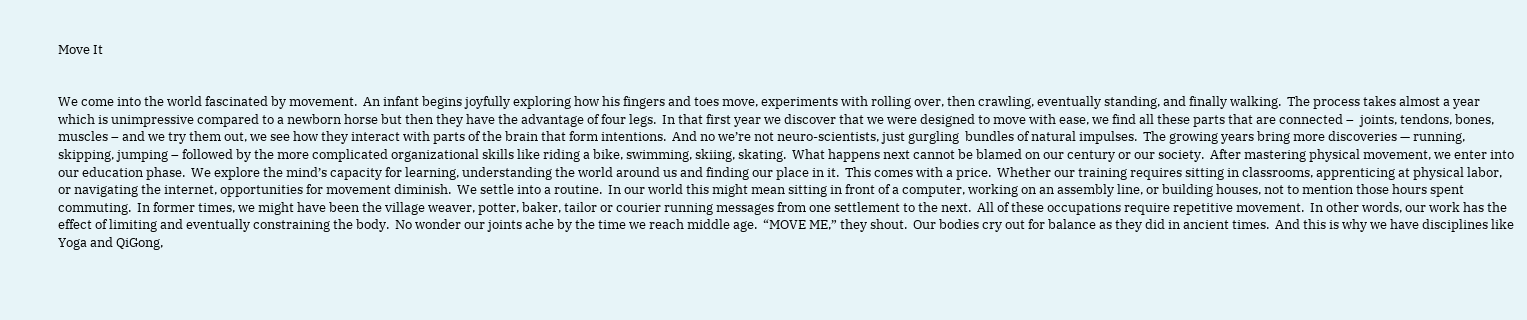Move It


We come into the world fascinated by movement.  An infant begins joyfully exploring how his fingers and toes move, experiments with rolling over, then crawling, eventually standing, and finally walking.  The process takes almost a year which is unimpressive compared to a newborn horse but then they have the advantage of four legs.  In that first year we discover that we were designed to move with ease, we find all these parts that are connected –  joints, tendons, bones, muscles – and we try them out, we see how they interact with parts of the brain that form intentions.  And no we’re not neuro-scientists, just gurgling  bundles of natural impulses.  The growing years bring more discoveries — running, skipping, jumping – followed by the more complicated organizational skills like riding a bike, swimming, skiing, skating.  What happens next cannot be blamed on our century or our society.  After mastering physical movement, we enter into our education phase.  We explore the mind’s capacity for learning, understanding the world around us and finding our place in it.  This comes with a price.  Whether our training requires sitting in classrooms, apprenticing at physical labor, or navigating the internet, opportunities for movement diminish.  We settle into a routine.  In our world this might mean sitting in front of a computer, working on an assembly line, or building houses, not to mention those hours spent commuting.  In former times, we might have been the village weaver, potter, baker, tailor or courier running messages from one settlement to the next.  All of these occupations require repetitive movement.  In other words, our work has the effect of limiting and eventually constraining the body.  No wonder our joints ache by the time we reach middle age.  “MOVE ME,” they shout.  Our bodies cry out for balance as they did in ancient times.  And this is why we have disciplines like Yoga and QiGong,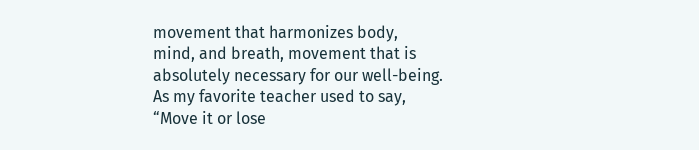movement that harmonizes body, mind, and breath, movement that is absolutely necessary for our well-being.  As my favorite teacher used to say, “Move it or lose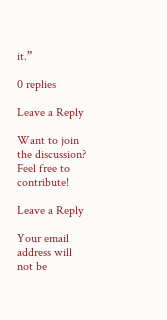it.”

0 replies

Leave a Reply

Want to join the discussion?
Feel free to contribute!

Leave a Reply

Your email address will not be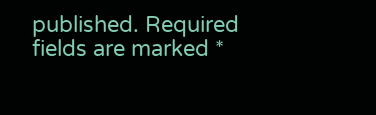published. Required fields are marked *